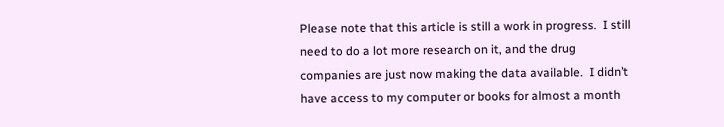Please note that this article is still a work in progress.  I still need to do a lot more research on it, and the drug companies are just now making the data available.  I didn’t have access to my computer or books for almost a month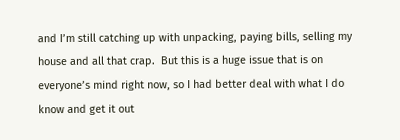and I’m still catching up with unpacking, paying bills, selling my house and all that crap.  But this is a huge issue that is on everyone’s mind right now, so I had better deal with what I do know and get it out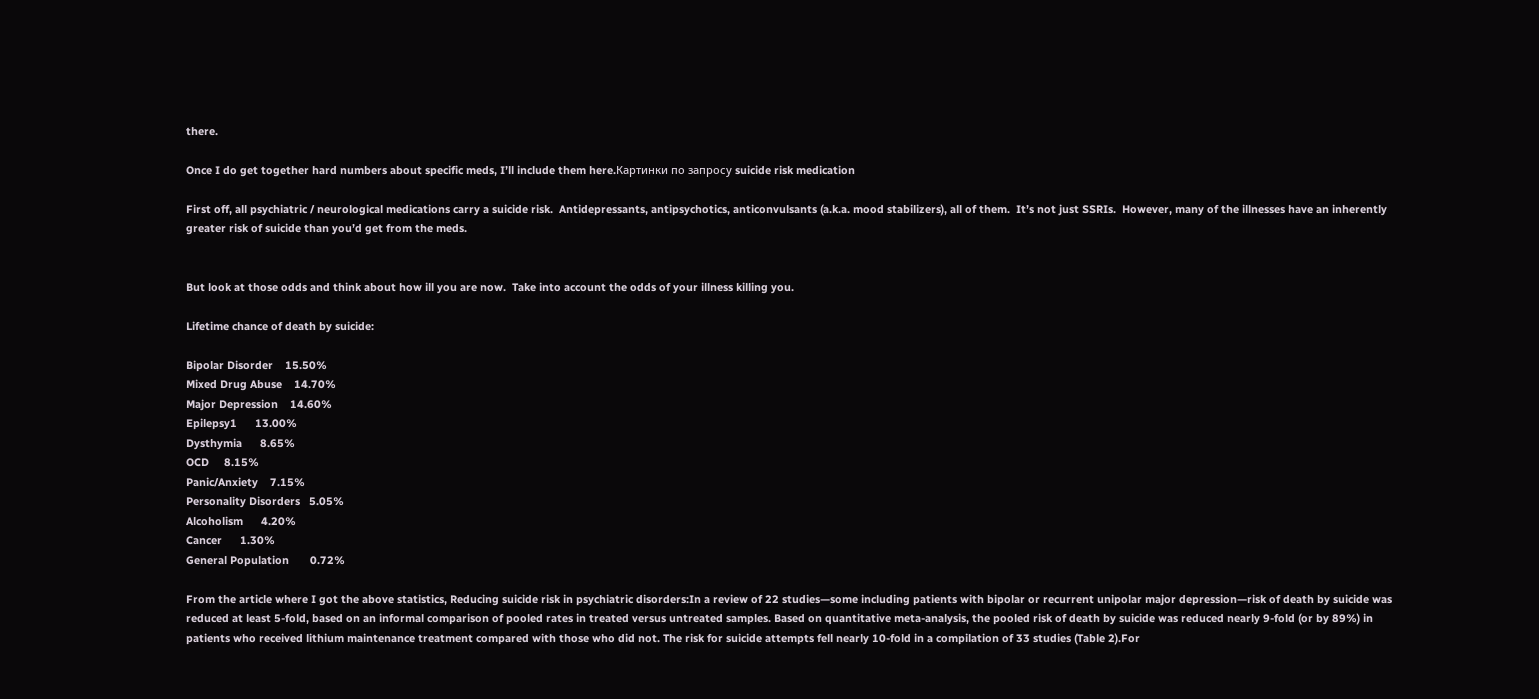there.

Once I do get together hard numbers about specific meds, I’ll include them here.Картинки по запросу suicide risk medication

First off, all psychiatric / neurological medications carry a suicide risk.  Antidepressants, antipsychotics, anticonvulsants (a.k.a. mood stabilizers), all of them.  It’s not just SSRIs.  However, many of the illnesses have an inherently greater risk of suicide than you’d get from the meds.


But look at those odds and think about how ill you are now.  Take into account the odds of your illness killing you.

Lifetime chance of death by suicide:

Bipolar Disorder    15.50%
Mixed Drug Abuse    14.70%
Major Depression    14.60%
Epilepsy1      13.00%
Dysthymia      8.65%
OCD     8.15%
Panic/Anxiety    7.15%
Personality Disorders   5.05%
Alcoholism      4.20%
Cancer      1.30%
General Population       0.72%

From the article where I got the above statistics, Reducing suicide risk in psychiatric disorders:In a review of 22 studies—some including patients with bipolar or recurrent unipolar major depression—risk of death by suicide was reduced at least 5-fold, based on an informal comparison of pooled rates in treated versus untreated samples. Based on quantitative meta-analysis, the pooled risk of death by suicide was reduced nearly 9-fold (or by 89%) in patients who received lithium maintenance treatment compared with those who did not. The risk for suicide attempts fell nearly 10-fold in a compilation of 33 studies (Table 2).For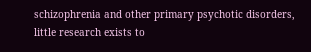schizophrenia and other primary psychotic disorders, little research exists to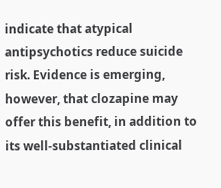indicate that atypical antipsychotics reduce suicide risk. Evidence is emerging, however, that clozapine may offer this benefit, in addition to its well-substantiated clinical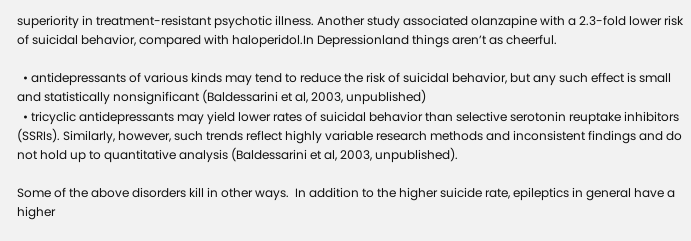superiority in treatment-resistant psychotic illness. Another study associated olanzapine with a 2.3-fold lower risk of suicidal behavior, compared with haloperidol.In Depressionland things aren’t as cheerful.

  • antidepressants of various kinds may tend to reduce the risk of suicidal behavior, but any such effect is small and statistically nonsignificant (Baldessarini et al, 2003, unpublished)
  • tricyclic antidepressants may yield lower rates of suicidal behavior than selective serotonin reuptake inhibitors (SSRIs). Similarly, however, such trends reflect highly variable research methods and inconsistent findings and do not hold up to quantitative analysis (Baldessarini et al, 2003, unpublished).

Some of the above disorders kill in other ways.  In addition to the higher suicide rate, epileptics in general have a higher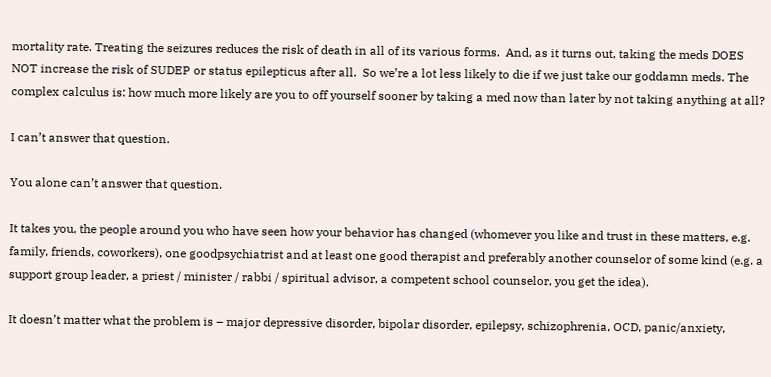mortality rate. Treating the seizures reduces the risk of death in all of its various forms.  And, as it turns out, taking the meds DOES NOT increase the risk of SUDEP or status epilepticus after all.  So we’re a lot less likely to die if we just take our goddamn meds. The complex calculus is: how much more likely are you to off yourself sooner by taking a med now than later by not taking anything at all?

I can’t answer that question.

You alone can’t answer that question.

It takes you, the people around you who have seen how your behavior has changed (whomever you like and trust in these matters, e.g. family, friends, coworkers), one goodpsychiatrist and at least one good therapist and preferably another counselor of some kind (e.g. a support group leader, a priest / minister / rabbi / spiritual advisor, a competent school counselor, you get the idea).

It doesn’t matter what the problem is – major depressive disorder, bipolar disorder, epilepsy, schizophrenia, OCD, panic/anxiety,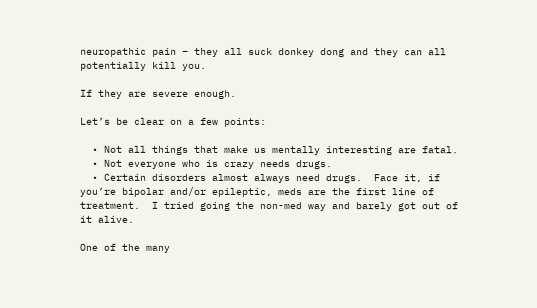neuropathic pain – they all suck donkey dong and they can all potentially kill you.

If they are severe enough.

Let’s be clear on a few points:

  • Not all things that make us mentally interesting are fatal.
  • Not everyone who is crazy needs drugs.
  • Certain disorders almost always need drugs.  Face it, if you’re bipolar and/or epileptic, meds are the first line of treatment.  I tried going the non-med way and barely got out of it alive.

One of the many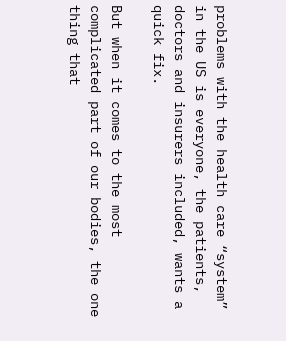problems with the health care “system” in the US is everyone, the patients, doctors and insurers included, wants a quick fix.

But when it comes to the most complicated part of our bodies, the one thing that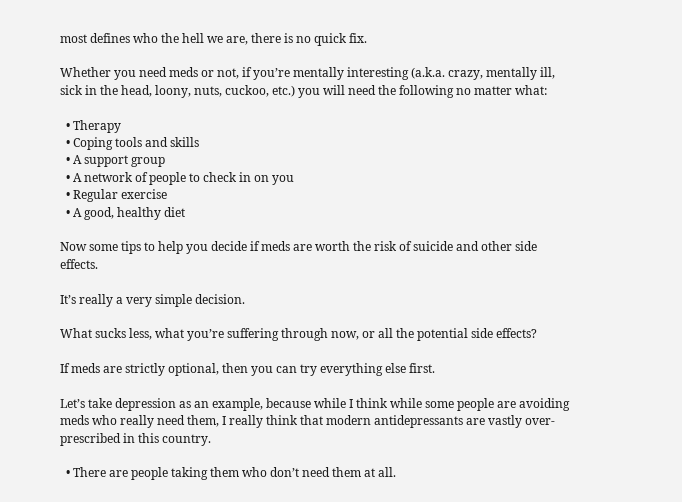most defines who the hell we are, there is no quick fix.

Whether you need meds or not, if you’re mentally interesting (a.k.a. crazy, mentally ill, sick in the head, loony, nuts, cuckoo, etc.) you will need the following no matter what:

  • Therapy
  • Coping tools and skills
  • A support group
  • A network of people to check in on you
  • Regular exercise
  • A good, healthy diet

Now some tips to help you decide if meds are worth the risk of suicide and other side effects.

It’s really a very simple decision.

What sucks less, what you’re suffering through now, or all the potential side effects?

If meds are strictly optional, then you can try everything else first.

Let’s take depression as an example, because while I think while some people are avoiding meds who really need them, I really think that modern antidepressants are vastly over-prescribed in this country.

  • There are people taking them who don’t need them at all.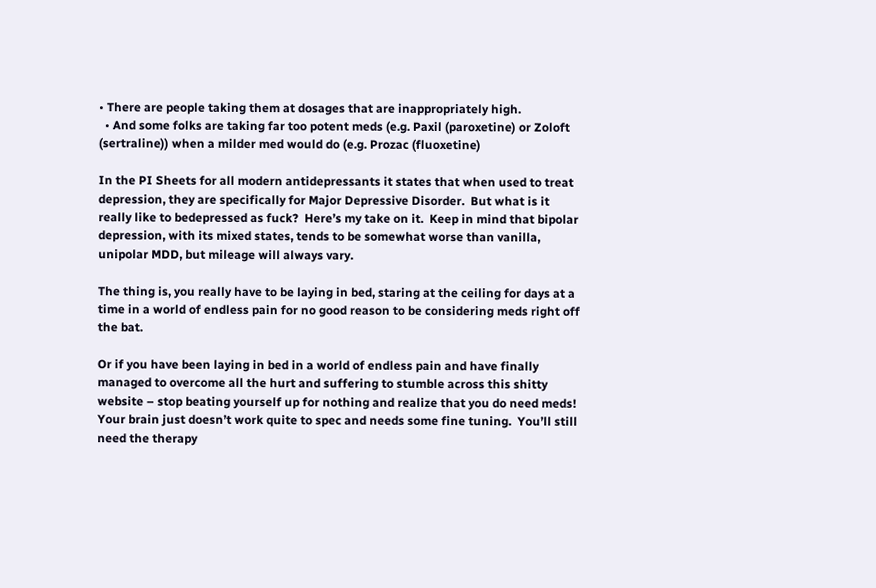• There are people taking them at dosages that are inappropriately high.
  • And some folks are taking far too potent meds (e.g. Paxil (paroxetine) or Zoloft (sertraline)) when a milder med would do (e.g. Prozac (fluoxetine)

In the PI Sheets for all modern antidepressants it states that when used to treat depression, they are specifically for Major Depressive Disorder.  But what is it really like to bedepressed as fuck?  Here’s my take on it.  Keep in mind that bipolar depression, with its mixed states, tends to be somewhat worse than vanilla, unipolar MDD, but mileage will always vary.

The thing is, you really have to be laying in bed, staring at the ceiling for days at a time in a world of endless pain for no good reason to be considering meds right off the bat.

Or if you have been laying in bed in a world of endless pain and have finally managed to overcome all the hurt and suffering to stumble across this shitty website – stop beating yourself up for nothing and realize that you do need meds!  Your brain just doesn’t work quite to spec and needs some fine tuning.  You’ll still need the therapy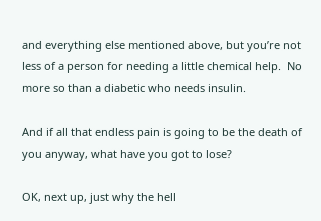and everything else mentioned above, but you’re not less of a person for needing a little chemical help.  No more so than a diabetic who needs insulin.

And if all that endless pain is going to be the death of you anyway, what have you got to lose?

OK, next up, just why the hell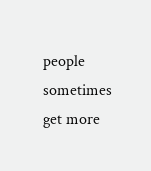people sometimes get more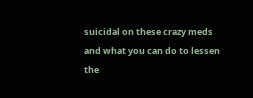suicidal on these crazy meds and what you can do to lessen the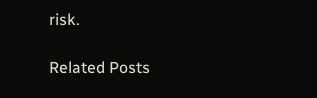risk.

Related Posts